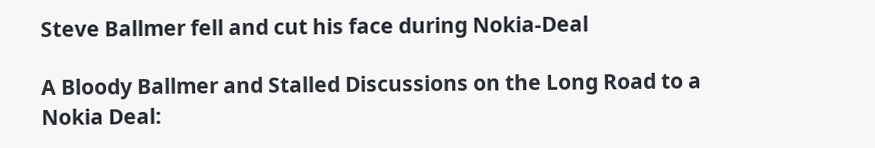Steve Ballmer fell and cut his face during Nokia-Deal

A Bloody Ballmer and Stalled Discussions on the Long Road to a Nokia Deal: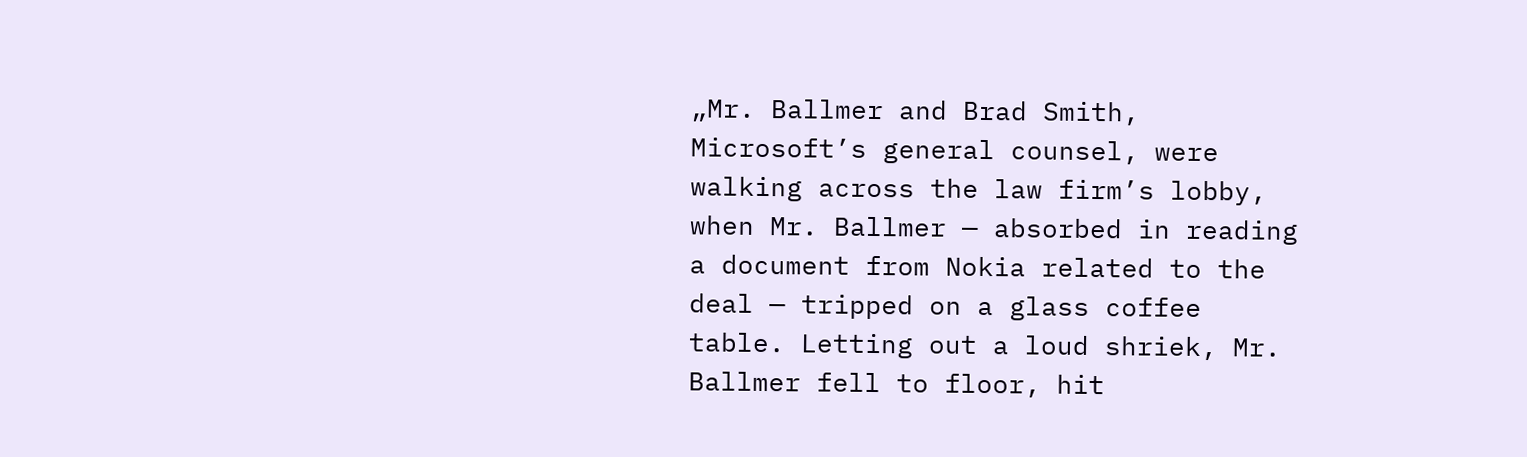„Mr. Ballmer and Brad Smith, Microsoft’s general counsel, were walking across the law firm’s lobby, when Mr. Ballmer — absorbed in reading a document from Nokia related to the deal — tripped on a glass coffee table. Letting out a loud shriek, Mr. Ballmer fell to floor, hit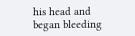his head and began bleeding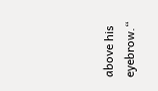above his eyebrow.“